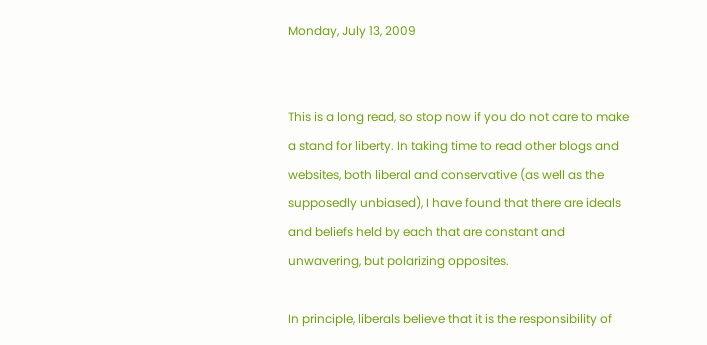Monday, July 13, 2009


This is a long read, so stop now if you do not care to make a stand for liberty. In taking time to read other blogs and websites, both liberal and conservative (as well as the supposedly unbiased), I have found that there are ideals and beliefs held by each that are constant and unwavering, but polarizing opposites.

In principle, liberals believe that it is the responsibility of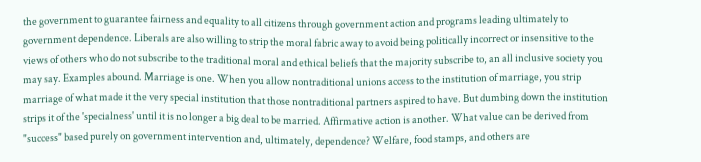the government to guarantee fairness and equality to all citizens through government action and programs leading ultimately to government dependence. Liberals are also willing to strip the moral fabric away to avoid being politically incorrect or insensitive to the views of others who do not subscribe to the traditional moral and ethical beliefs that the majority subscribe to, an all inclusive society you may say. Examples abound. Marriage is one. When you allow nontraditional unions access to the institution of marriage, you strip marriage of what made it the very special institution that those nontraditional partners aspired to have. But dumbing down the institution strips it of the 'specialness' until it is no longer a big deal to be married. Affirmative action is another. What value can be derived from "success" based purely on government intervention and, ultimately, dependence? Welfare, food stamps, and others are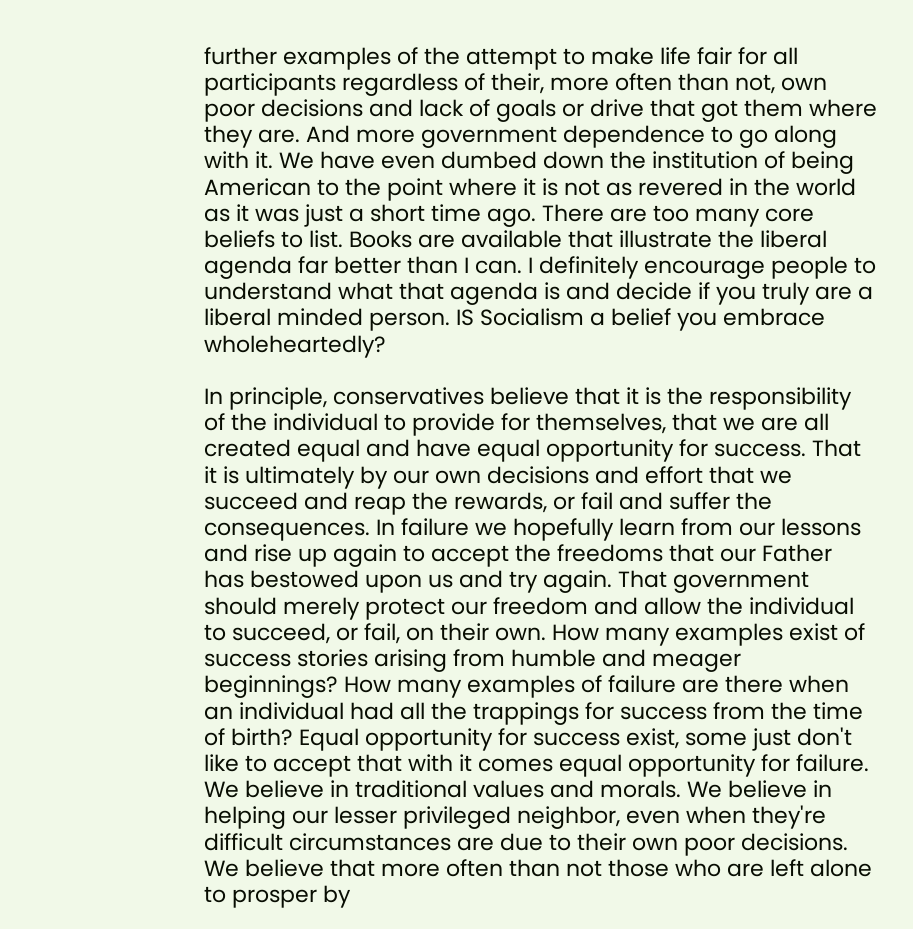further examples of the attempt to make life fair for all participants regardless of their, more often than not, own poor decisions and lack of goals or drive that got them where they are. And more government dependence to go along with it. We have even dumbed down the institution of being American to the point where it is not as revered in the world as it was just a short time ago. There are too many core beliefs to list. Books are available that illustrate the liberal agenda far better than I can. I definitely encourage people to understand what that agenda is and decide if you truly are a liberal minded person. IS Socialism a belief you embrace wholeheartedly?

In principle, conservatives believe that it is the responsibility of the individual to provide for themselves, that we are all created equal and have equal opportunity for success. That it is ultimately by our own decisions and effort that we succeed and reap the rewards, or fail and suffer the consequences. In failure we hopefully learn from our lessons and rise up again to accept the freedoms that our Father has bestowed upon us and try again. That government should merely protect our freedom and allow the individual to succeed, or fail, on their own. How many examples exist of success stories arising from humble and meager beginnings? How many examples of failure are there when an individual had all the trappings for success from the time of birth? Equal opportunity for success exist, some just don't like to accept that with it comes equal opportunity for failure. We believe in traditional values and morals. We believe in helping our lesser privileged neighbor, even when they're difficult circumstances are due to their own poor decisions. We believe that more often than not those who are left alone to prosper by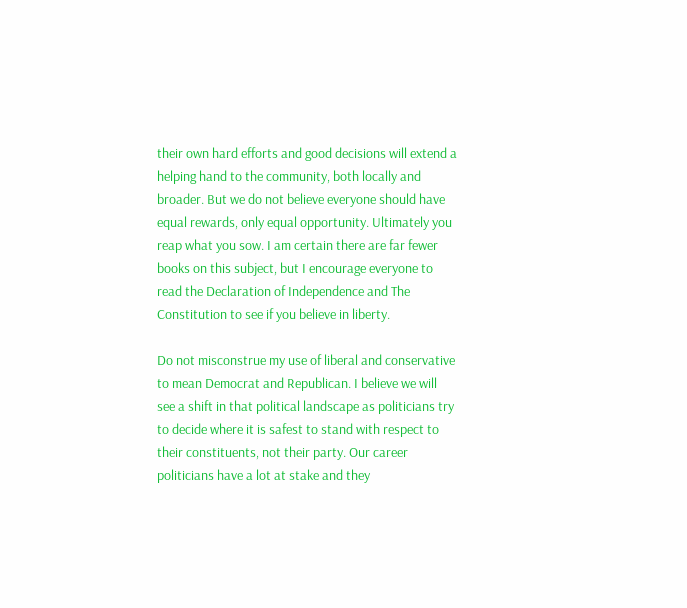their own hard efforts and good decisions will extend a helping hand to the community, both locally and broader. But we do not believe everyone should have equal rewards, only equal opportunity. Ultimately you reap what you sow. I am certain there are far fewer books on this subject, but I encourage everyone to read the Declaration of Independence and The Constitution to see if you believe in liberty.

Do not misconstrue my use of liberal and conservative to mean Democrat and Republican. I believe we will see a shift in that political landscape as politicians try to decide where it is safest to stand with respect to their constituents, not their party. Our career politicians have a lot at stake and they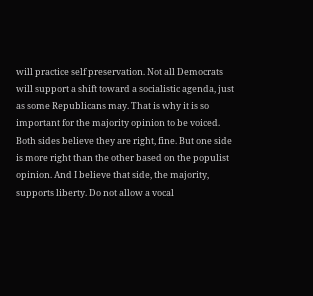will practice self preservation. Not all Democrats will support a shift toward a socialistic agenda, just as some Republicans may. That is why it is so important for the majority opinion to be voiced. Both sides believe they are right, fine. But one side is more right than the other based on the populist opinion. And I believe that side, the majority, supports liberty. Do not allow a vocal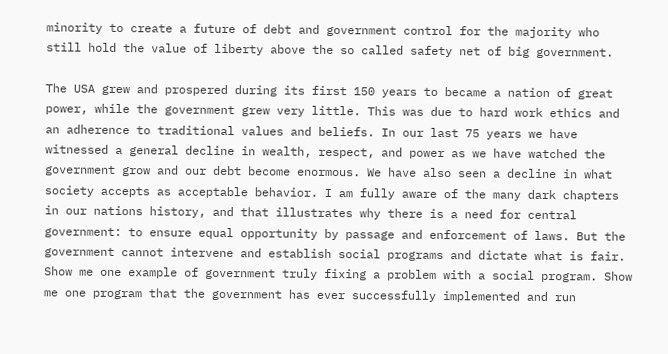minority to create a future of debt and government control for the majority who still hold the value of liberty above the so called safety net of big government.

The USA grew and prospered during its first 150 years to became a nation of great power, while the government grew very little. This was due to hard work ethics and an adherence to traditional values and beliefs. In our last 75 years we have witnessed a general decline in wealth, respect, and power as we have watched the government grow and our debt become enormous. We have also seen a decline in what society accepts as acceptable behavior. I am fully aware of the many dark chapters in our nations history, and that illustrates why there is a need for central government: to ensure equal opportunity by passage and enforcement of laws. But the government cannot intervene and establish social programs and dictate what is fair. Show me one example of government truly fixing a problem with a social program. Show me one program that the government has ever successfully implemented and run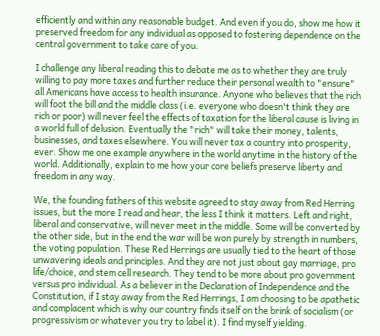efficiently and within any reasonable budget. And even if you do, show me how it preserved freedom for any individual as opposed to fostering dependence on the central government to take care of you.

I challenge any liberal reading this to debate me as to whether they are truly willing to pay more taxes and further reduce their personal wealth to "ensure" all Americans have access to health insurance. Anyone who believes that the rich will foot the bill and the middle class (i.e. everyone who doesn't think they are rich or poor) will never feel the effects of taxation for the liberal cause is living in a world full of delusion. Eventually the "rich" will take their money, talents, businesses, and taxes elsewhere. You will never tax a country into prosperity, ever. Show me one example anywhere in the world anytime in the history of the world. Additionally, explain to me how your core beliefs preserve liberty and freedom in any way.

We, the founding fathers of this website agreed to stay away from Red Herring issues, but the more I read and hear, the less I think it matters. Left and right, liberal and conservative, will never meet in the middle. Some will be converted by the other side, but in the end the war will be won purely by strength in numbers, the voting population. These Red Herrings are usually tied to the heart of those unwavering ideals and principles. And they are not just about gay marriage, pro life/choice, and stem cell research. They tend to be more about pro government versus pro individual. As a believer in the Declaration of Independence and the Constitution, if I stay away from the Red Herrings, I am choosing to be apathetic and complacent which is why our country finds itself on the brink of socialism (or progressivism or whatever you try to label it). I find myself yielding.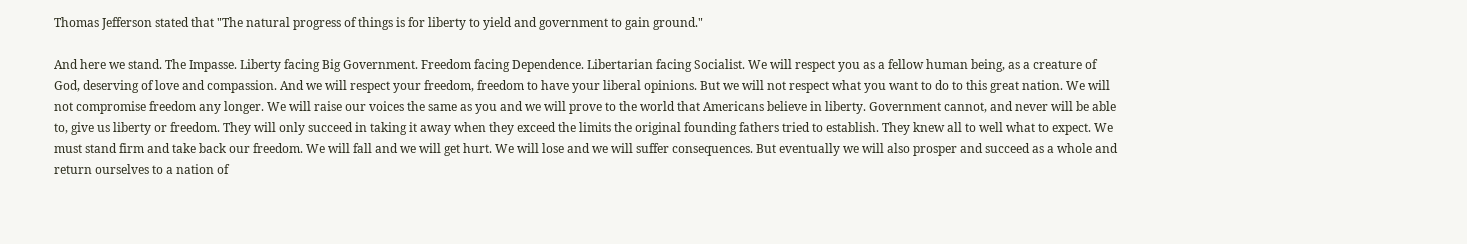Thomas Jefferson stated that "The natural progress of things is for liberty to yield and government to gain ground."

And here we stand. The Impasse. Liberty facing Big Government. Freedom facing Dependence. Libertarian facing Socialist. We will respect you as a fellow human being, as a creature of God, deserving of love and compassion. And we will respect your freedom, freedom to have your liberal opinions. But we will not respect what you want to do to this great nation. We will not compromise freedom any longer. We will raise our voices the same as you and we will prove to the world that Americans believe in liberty. Government cannot, and never will be able to, give us liberty or freedom. They will only succeed in taking it away when they exceed the limits the original founding fathers tried to establish. They knew all to well what to expect. We must stand firm and take back our freedom. We will fall and we will get hurt. We will lose and we will suffer consequences. But eventually we will also prosper and succeed as a whole and return ourselves to a nation of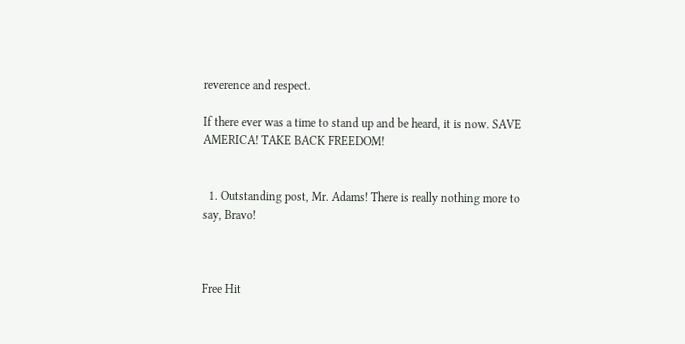reverence and respect.

If there ever was a time to stand up and be heard, it is now. SAVE AMERICA! TAKE BACK FREEDOM!


  1. Outstanding post, Mr. Adams! There is really nothing more to say, Bravo!



Free Hit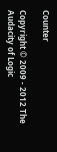Counter

Copyright © 2009 - 2012 The Audacity of Logic